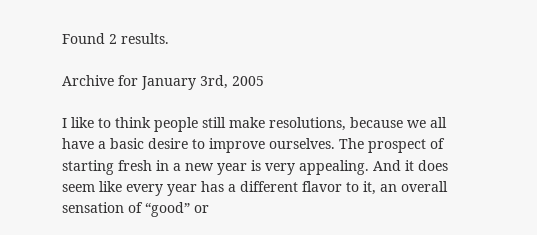Found 2 results.

Archive for January 3rd, 2005

I like to think people still make resolutions, because we all have a basic desire to improve ourselves. The prospect of starting fresh in a new year is very appealing. And it does seem like every year has a different flavor to it, an overall sensation of “good” or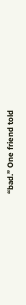“bad.” One friend told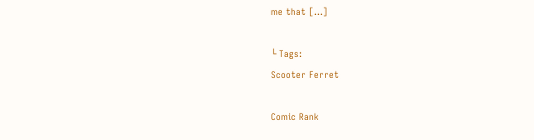me that […]

└ Tags:
Scooter Ferret

Comic Rank